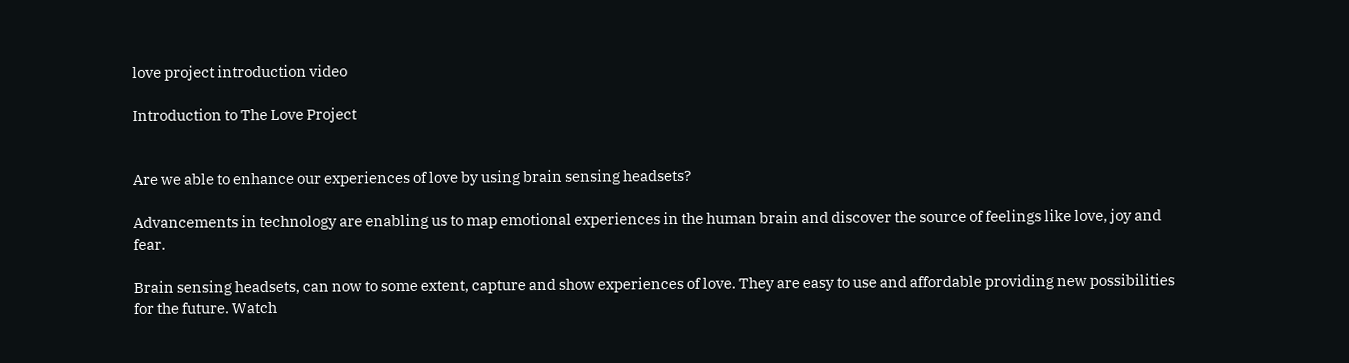love project introduction video

Introduction to The Love Project


Are we able to enhance our experiences of love by using brain sensing headsets?

Advancements in technology are enabling us to map emotional experiences in the human brain and discover the source of feelings like love, joy and fear.

Brain sensing headsets, can now to some extent, capture and show experiences of love. They are easy to use and affordable providing new possibilities for the future. Watch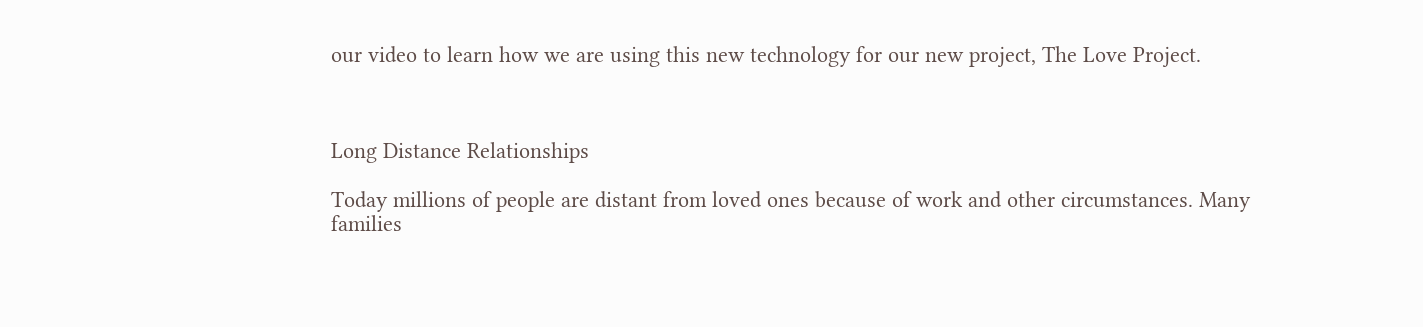our video to learn how we are using this new technology for our new project, The Love Project.



Long Distance Relationships

Today millions of people are distant from loved ones because of work and other circumstances. Many families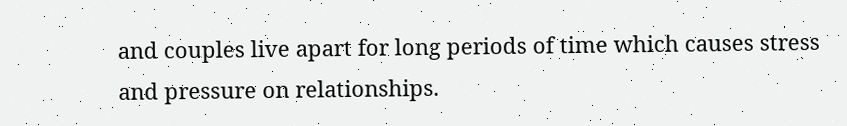and couples live apart for long periods of time which causes stress and pressure on relationships.